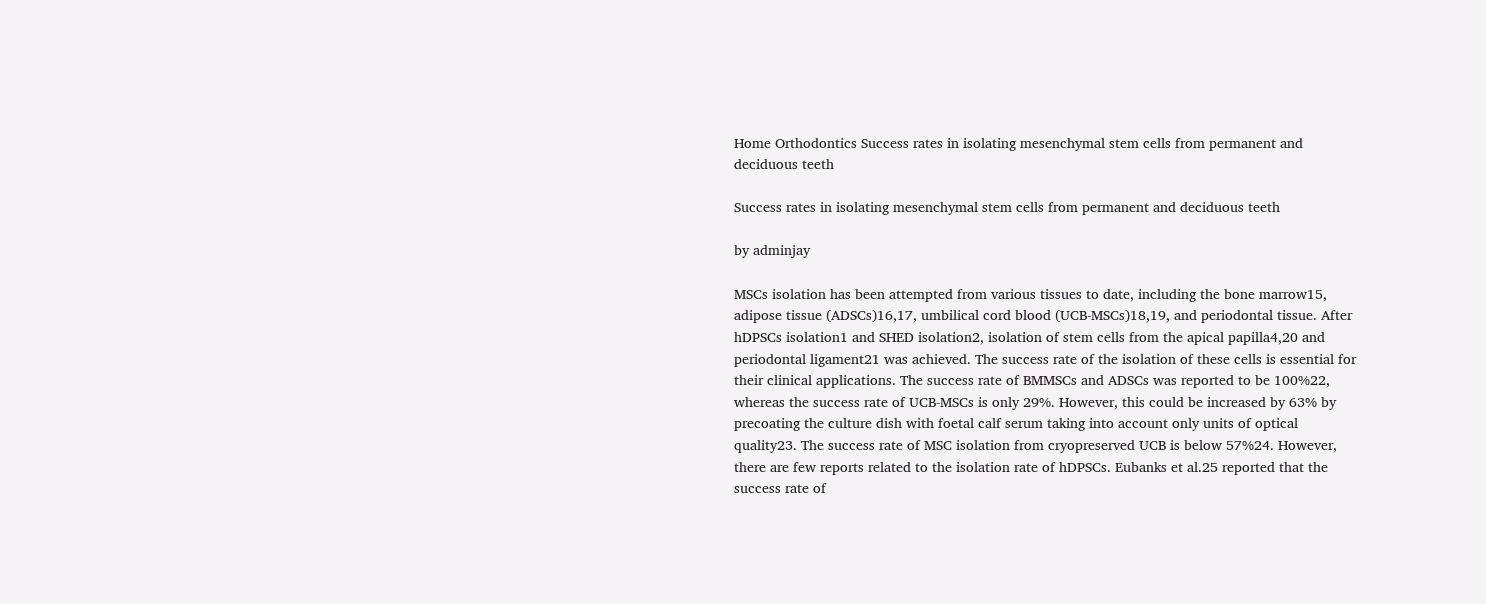Home Orthodontics Success rates in isolating mesenchymal stem cells from permanent and deciduous teeth

Success rates in isolating mesenchymal stem cells from permanent and deciduous teeth

by adminjay

MSCs isolation has been attempted from various tissues to date, including the bone marrow15, adipose tissue (ADSCs)16,17, umbilical cord blood (UCB-MSCs)18,19, and periodontal tissue. After hDPSCs isolation1 and SHED isolation2, isolation of stem cells from the apical papilla4,20 and periodontal ligament21 was achieved. The success rate of the isolation of these cells is essential for their clinical applications. The success rate of BMMSCs and ADSCs was reported to be 100%22, whereas the success rate of UCB-MSCs is only 29%. However, this could be increased by 63% by precoating the culture dish with foetal calf serum taking into account only units of optical quality23. The success rate of MSC isolation from cryopreserved UCB is below 57%24. However, there are few reports related to the isolation rate of hDPSCs. Eubanks et al.25 reported that the success rate of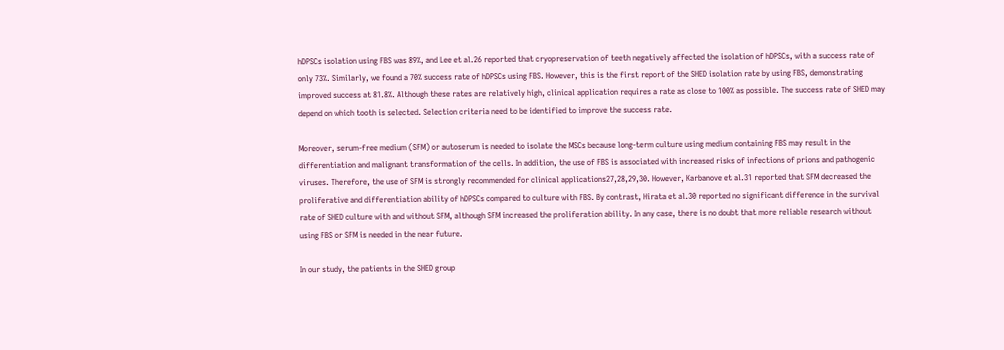hDPSCs isolation using FBS was 89%, and Lee et al.26 reported that cryopreservation of teeth negatively affected the isolation of hDPSCs, with a success rate of only 73%. Similarly, we found a 70% success rate of hDPSCs using FBS. However, this is the first report of the SHED isolation rate by using FBS, demonstrating improved success at 81.8%. Although these rates are relatively high, clinical application requires a rate as close to 100% as possible. The success rate of SHED may depend on which tooth is selected. Selection criteria need to be identified to improve the success rate.

Moreover, serum-free medium (SFM) or autoserum is needed to isolate the MSCs because long-term culture using medium containing FBS may result in the differentiation and malignant transformation of the cells. In addition, the use of FBS is associated with increased risks of infections of prions and pathogenic viruses. Therefore, the use of SFM is strongly recommended for clinical applications27,28,29,30. However, Karbanove et al.31 reported that SFM decreased the proliferative and differentiation ability of hDPSCs compared to culture with FBS. By contrast, Hirata et al.30 reported no significant difference in the survival rate of SHED culture with and without SFM, although SFM increased the proliferation ability. In any case, there is no doubt that more reliable research without using FBS or SFM is needed in the near future.

In our study, the patients in the SHED group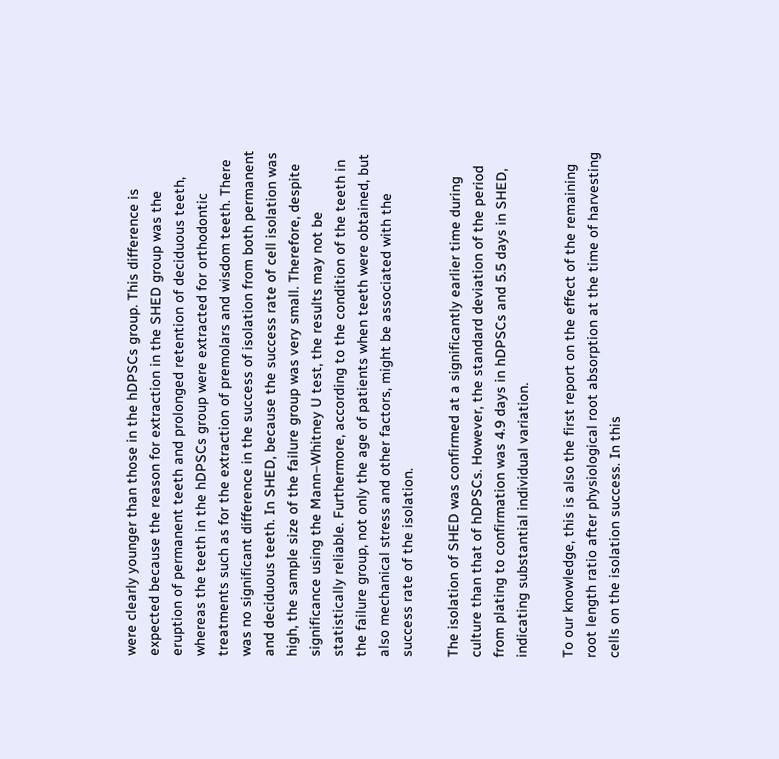were clearly younger than those in the hDPSCs group. This difference is expected because the reason for extraction in the SHED group was the eruption of permanent teeth and prolonged retention of deciduous teeth, whereas the teeth in the hDPSCs group were extracted for orthodontic treatments such as for the extraction of premolars and wisdom teeth. There was no significant difference in the success of isolation from both permanent and deciduous teeth. In SHED, because the success rate of cell isolation was high, the sample size of the failure group was very small. Therefore, despite significance using the Mann–Whitney U test, the results may not be statistically reliable. Furthermore, according to the condition of the teeth in the failure group, not only the age of patients when teeth were obtained, but also mechanical stress and other factors, might be associated with the success rate of the isolation.

The isolation of SHED was confirmed at a significantly earlier time during culture than that of hDPSCs. However, the standard deviation of the period from plating to confirmation was 4.9 days in hDPSCs and 5.5 days in SHED, indicating substantial individual variation.

To our knowledge, this is also the first report on the effect of the remaining root length ratio after physiological root absorption at the time of harvesting cells on the isolation success. In this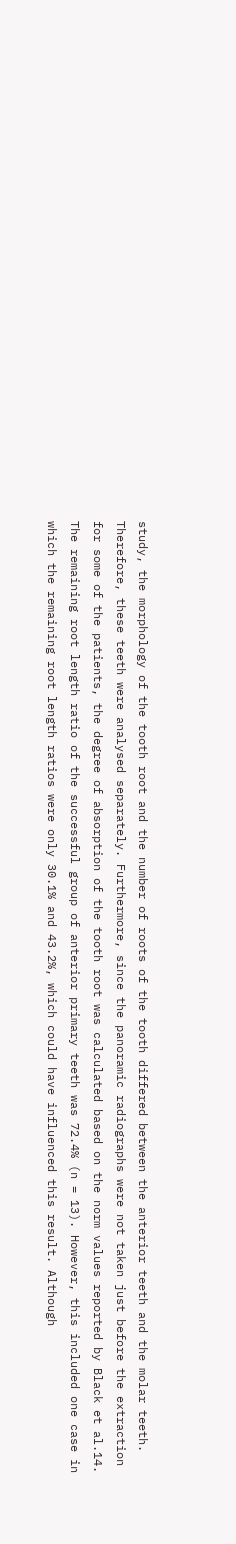study, the morphology of the tooth root and the number of roots of the tooth differed between the anterior teeth and the molar teeth. Therefore, these teeth were analysed separately. Furthermore, since the panoramic radiographs were not taken just before the extraction for some of the patients, the degree of absorption of the tooth root was calculated based on the norm values reported by Black et al.14. The remaining root length ratio of the successful group of anterior primary teeth was 72.4% (n = 13). However, this included one case in which the remaining root length ratios were only 30.1% and 43.2%, which could have influenced this result. Although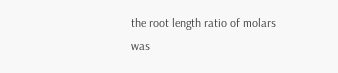the root length ratio of molars was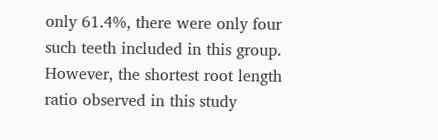only 61.4%, there were only four such teeth included in this group. However, the shortest root length ratio observed in this study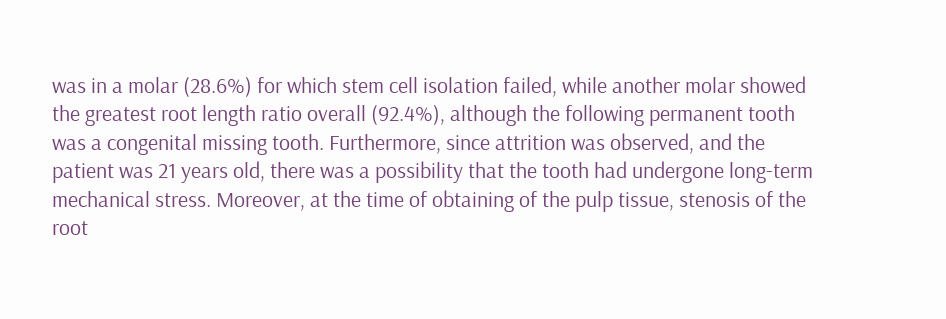was in a molar (28.6%) for which stem cell isolation failed, while another molar showed the greatest root length ratio overall (92.4%), although the following permanent tooth was a congenital missing tooth. Furthermore, since attrition was observed, and the patient was 21 years old, there was a possibility that the tooth had undergone long-term mechanical stress. Moreover, at the time of obtaining of the pulp tissue, stenosis of the root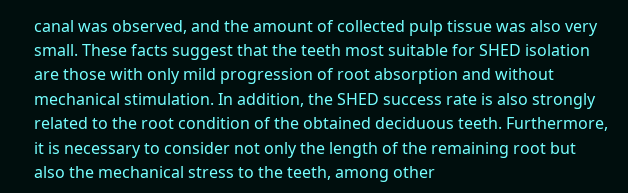canal was observed, and the amount of collected pulp tissue was also very small. These facts suggest that the teeth most suitable for SHED isolation are those with only mild progression of root absorption and without mechanical stimulation. In addition, the SHED success rate is also strongly related to the root condition of the obtained deciduous teeth. Furthermore, it is necessary to consider not only the length of the remaining root but also the mechanical stress to the teeth, among other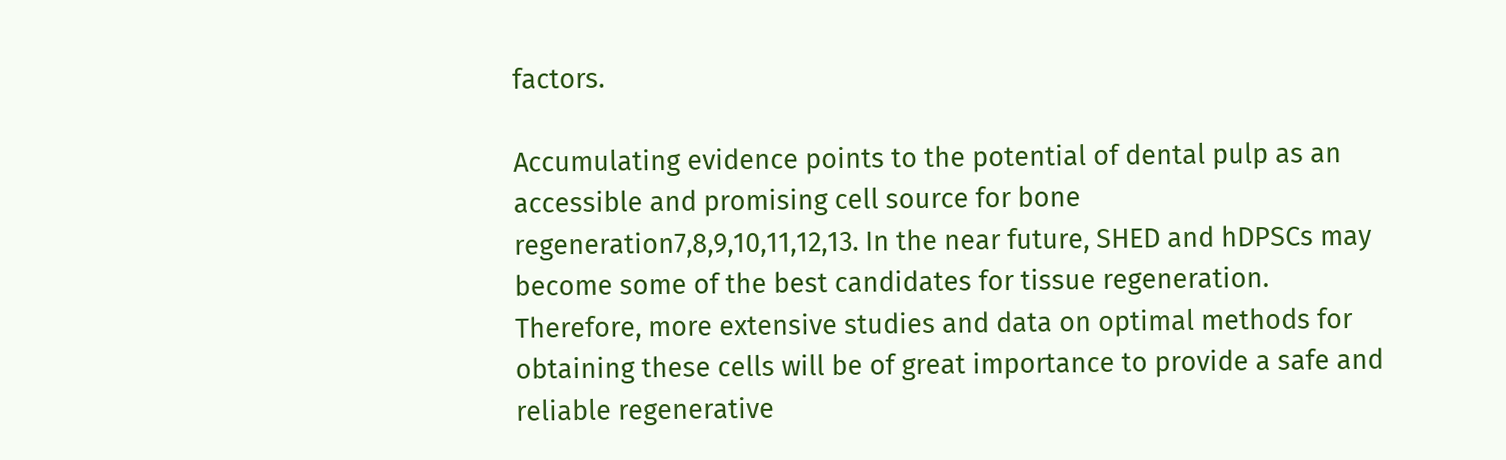factors.

Accumulating evidence points to the potential of dental pulp as an accessible and promising cell source for bone regeneration7,8,9,10,11,12,13. In the near future, SHED and hDPSCs may become some of the best candidates for tissue regeneration. Therefore, more extensive studies and data on optimal methods for obtaining these cells will be of great importance to provide a safe and reliable regenerative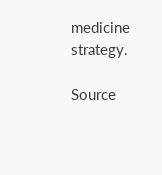medicine strategy.

Source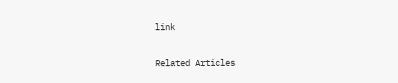link

Related Articles